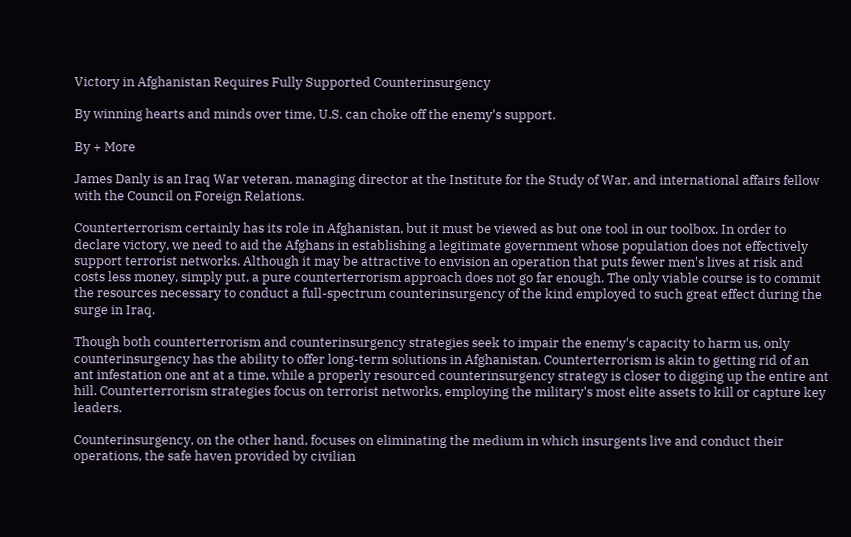Victory in Afghanistan Requires Fully Supported Counterinsurgency

By winning hearts and minds over time, U.S. can choke off the enemy's support.

By + More

James Danly is an Iraq War veteran, managing director at the Institute for the Study of War, and international affairs fellow with the Council on Foreign Relations.

Counterterrorism certainly has its role in Afghanistan, but it must be viewed as but one tool in our toolbox. In order to declare victory, we need to aid the Afghans in establishing a legitimate government whose population does not effectively support terrorist networks. Although it may be attractive to envision an operation that puts fewer men's lives at risk and costs less money, simply put, a pure counterterrorism approach does not go far enough. The only viable course is to commit the resources necessary to conduct a full-spectrum counterinsurgency of the kind employed to such great effect during the surge in Iraq.

Though both counterterrorism and counterinsurgency strategies seek to impair the enemy's capacity to harm us, only counterinsurgency has the ability to offer long-term solutions in Afghanistan. Counterterrorism is akin to getting rid of an ant infestation one ant at a time, while a properly resourced counterinsurgency strategy is closer to digging up the entire ant hill. Counterterrorism strategies focus on terrorist networks, employing the military's most elite assets to kill or capture key leaders.

Counterinsurgency, on the other hand, focuses on eliminating the medium in which insurgents live and conduct their operations, the safe haven provided by civilian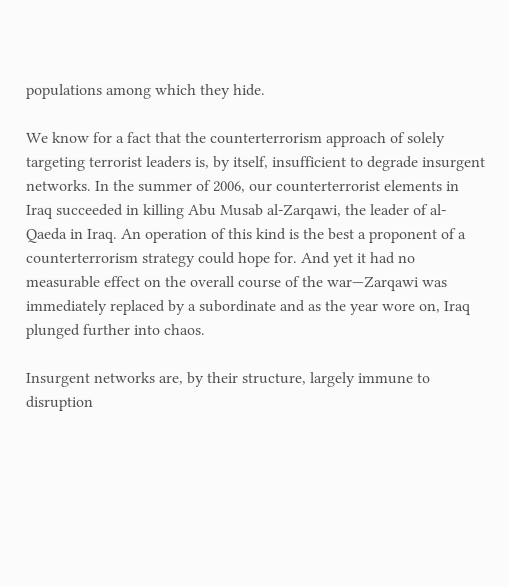populations among which they hide.

We know for a fact that the counterterrorism approach of solely targeting terrorist leaders is, by itself, insufficient to degrade insurgent networks. In the summer of 2006, our counterterrorist elements in Iraq succeeded in killing Abu Musab al-Zarqawi, the leader of al-Qaeda in Iraq. An operation of this kind is the best a proponent of a counterterrorism strategy could hope for. And yet it had no measurable effect on the overall course of the war—Zarqawi was immediately replaced by a subordinate and as the year wore on, Iraq plunged further into chaos.

Insurgent networks are, by their structure, largely immune to disruption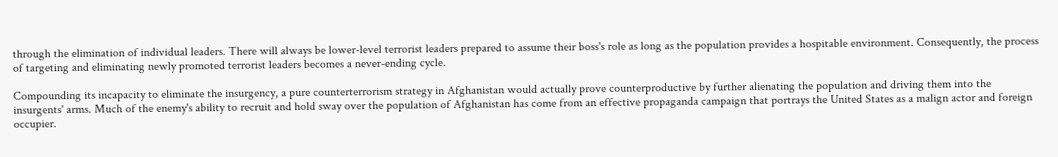through the elimination of individual leaders. There will always be lower-level terrorist leaders prepared to assume their boss's role as long as the population provides a hospitable environment. Consequently, the process of targeting and eliminating newly promoted terrorist leaders becomes a never-ending cycle.

Compounding its incapacity to eliminate the insurgency, a pure counterterrorism strategy in Afghanistan would actually prove counterproductive by further alienating the population and driving them into the insurgents' arms. Much of the enemy's ability to recruit and hold sway over the population of Afghanistan has come from an effective propaganda campaign that portrays the United States as a malign actor and foreign occupier.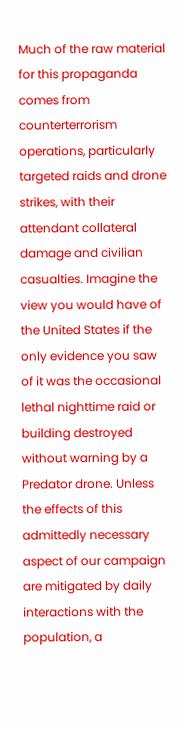Much of the raw material for this propaganda comes from counterterrorism operations, particularly targeted raids and drone strikes, with their attendant collateral damage and civilian casualties. Imagine the view you would have of the United States if the only evidence you saw of it was the occasional lethal nighttime raid or building destroyed without warning by a Predator drone. Unless the effects of this admittedly necessary aspect of our campaign are mitigated by daily interactions with the population, a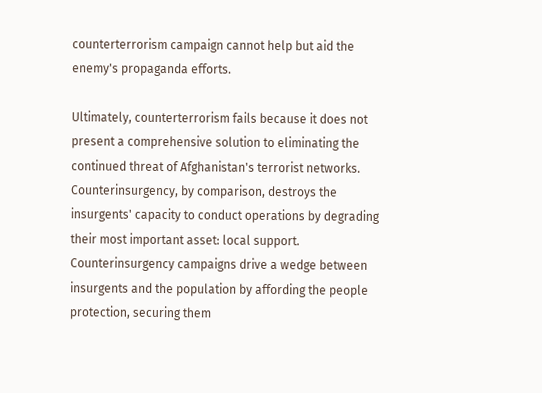counterterrorism campaign cannot help but aid the enemy's propaganda efforts.

Ultimately, counterterrorism fails because it does not present a comprehensive solution to eliminating the continued threat of Afghanistan's terrorist networks. Counterinsurgency, by comparison, destroys the insurgents' capacity to conduct operations by degrading their most important asset: local support. Counterinsurgency campaigns drive a wedge between insurgents and the population by affording the people protection, securing them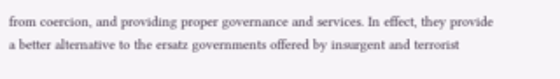from coercion, and providing proper governance and services. In effect, they provide a better alternative to the ersatz governments offered by insurgent and terrorist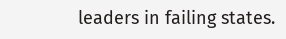leaders in failing states.